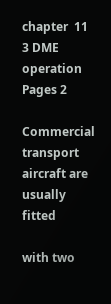chapter  11
3 DME operation
Pages 2

Commercial transport aircraft are usually fitted

with two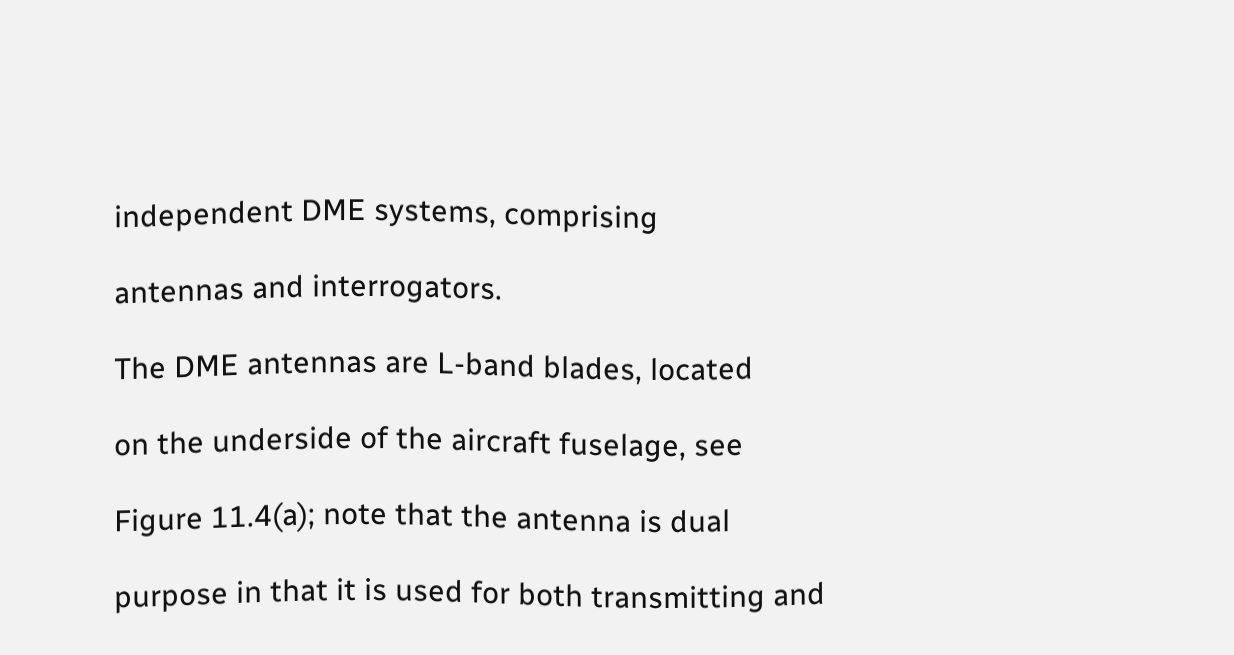independent DME systems, comprising

antennas and interrogators.

The DME antennas are L-band blades, located

on the underside of the aircraft fuselage, see

Figure 11.4(a); note that the antenna is dual

purpose in that it is used for both transmitting and